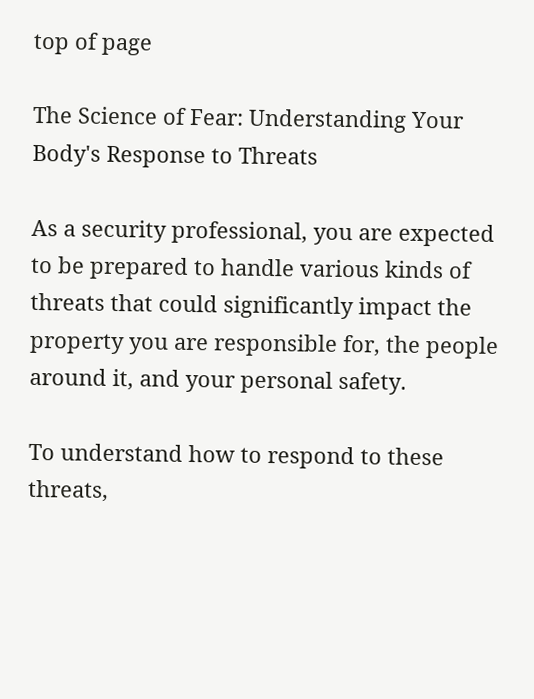top of page

The Science of Fear: Understanding Your Body's Response to Threats

As a security professional, you are expected to be prepared to handle various kinds of threats that could significantly impact the property you are responsible for, the people around it, and your personal safety.

To understand how to respond to these threats,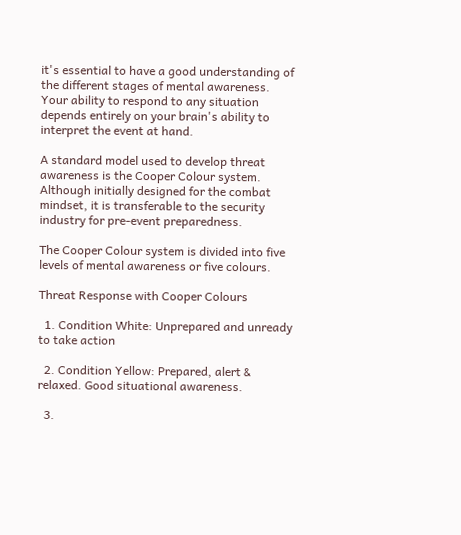it's essential to have a good understanding of the different stages of mental awareness. Your ability to respond to any situation depends entirely on your brain's ability to interpret the event at hand.

A standard model used to develop threat awareness is the Cooper Colour system. Although initially designed for the combat mindset, it is transferable to the security industry for pre-event preparedness.

The Cooper Colour system is divided into five levels of mental awareness or five colours.

Threat Response with Cooper Colours

  1. Condition White: Unprepared and unready to take action

  2. Condition Yellow: Prepared, alert & relaxed. Good situational awareness.

  3.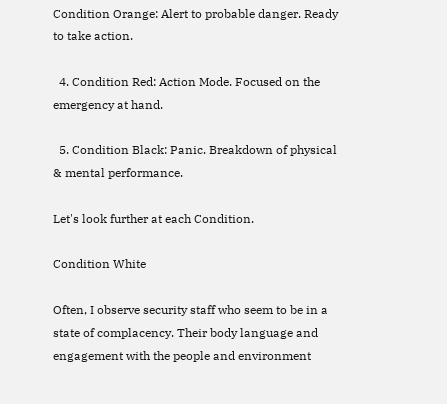Condition Orange: Alert to probable danger. Ready to take action.

  4. Condition Red: Action Mode. Focused on the emergency at hand.

  5. Condition Black: Panic. Breakdown of physical & mental performance.

Let's look further at each Condition.

Condition White

Often, I observe security staff who seem to be in a state of complacency. Their body language and engagement with the people and environment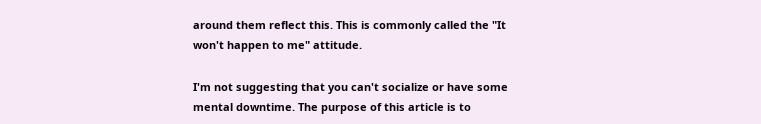around them reflect this. This is commonly called the "It won't happen to me" attitude.

I'm not suggesting that you can't socialize or have some mental downtime. The purpose of this article is to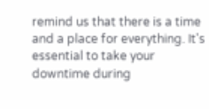remind us that there is a time and a place for everything. It's essential to take your downtime during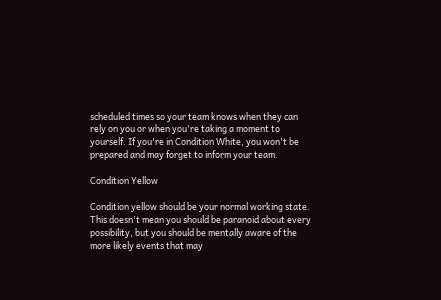scheduled times so your team knows when they can rely on you or when you're taking a moment to yourself. If you're in Condition White, you won't be prepared and may forget to inform your team.

Condition Yellow

Condition yellow should be your normal working state. This doesn't mean you should be paranoid about every possibility, but you should be mentally aware of the more likely events that may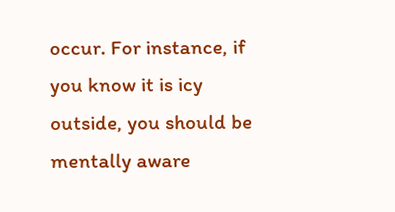occur. For instance, if you know it is icy outside, you should be mentally aware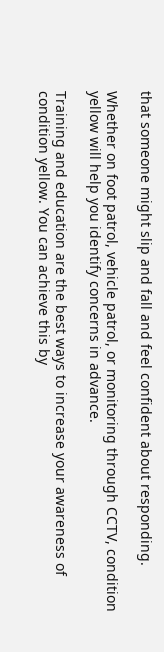that someone might slip and fall and feel confident about responding.

Whether on foot patrol, vehicle patrol, or monitoring through CCTV, condition yellow will help you identify concerns in advance.

Training and education are the best ways to increase your awareness of condition yellow. You can achieve this by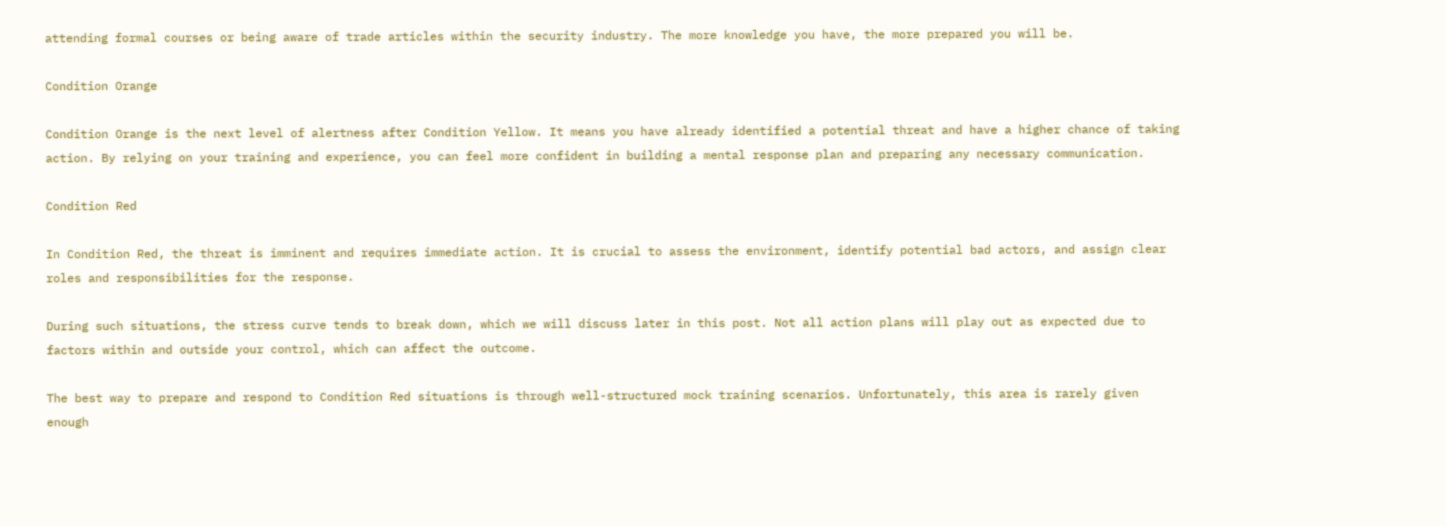attending formal courses or being aware of trade articles within the security industry. The more knowledge you have, the more prepared you will be.

Condition Orange

Condition Orange is the next level of alertness after Condition Yellow. It means you have already identified a potential threat and have a higher chance of taking action. By relying on your training and experience, you can feel more confident in building a mental response plan and preparing any necessary communication.

Condition Red

In Condition Red, the threat is imminent and requires immediate action. It is crucial to assess the environment, identify potential bad actors, and assign clear roles and responsibilities for the response.

During such situations, the stress curve tends to break down, which we will discuss later in this post. Not all action plans will play out as expected due to factors within and outside your control, which can affect the outcome.

The best way to prepare and respond to Condition Red situations is through well-structured mock training scenarios. Unfortunately, this area is rarely given enough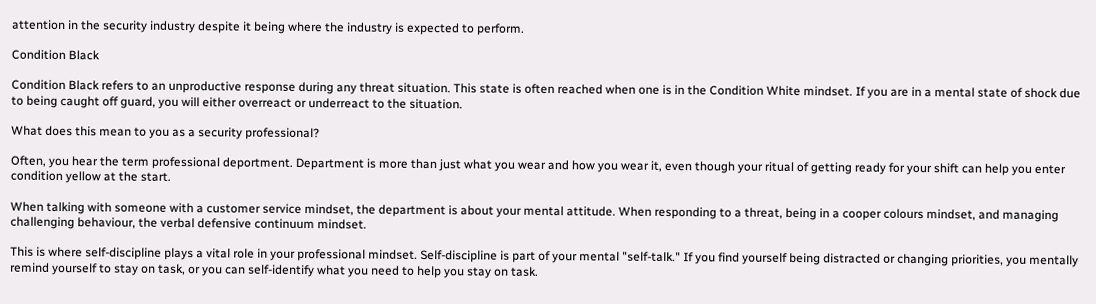attention in the security industry despite it being where the industry is expected to perform.

Condition Black

Condition Black refers to an unproductive response during any threat situation. This state is often reached when one is in the Condition White mindset. If you are in a mental state of shock due to being caught off guard, you will either overreact or underreact to the situation.

What does this mean to you as a security professional?

Often, you hear the term professional deportment. Department is more than just what you wear and how you wear it, even though your ritual of getting ready for your shift can help you enter condition yellow at the start.

When talking with someone with a customer service mindset, the department is about your mental attitude. When responding to a threat, being in a cooper colours mindset, and managing challenging behaviour, the verbal defensive continuum mindset.

This is where self-discipline plays a vital role in your professional mindset. Self-discipline is part of your mental "self-talk." If you find yourself being distracted or changing priorities, you mentally remind yourself to stay on task, or you can self-identify what you need to help you stay on task.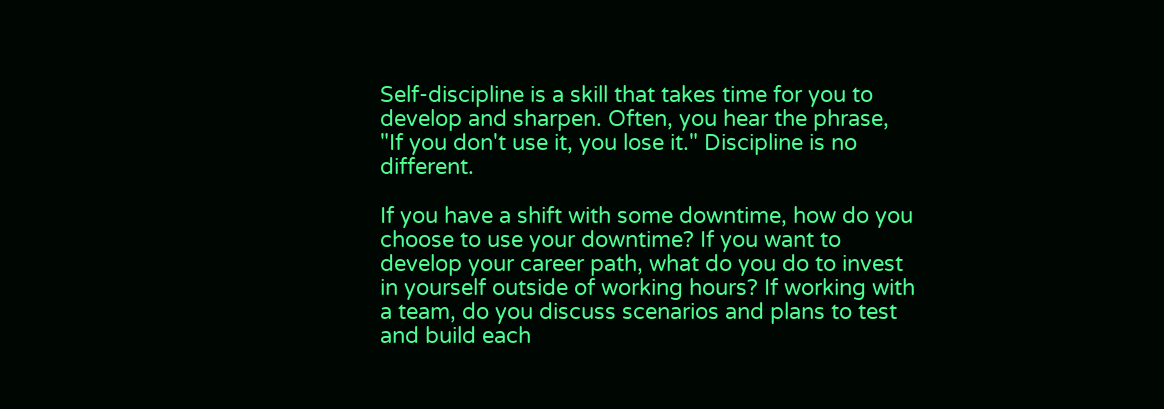Self-discipline is a skill that takes time for you to develop and sharpen. Often, you hear the phrase, "If you don't use it, you lose it." Discipline is no different.

If you have a shift with some downtime, how do you choose to use your downtime? If you want to develop your career path, what do you do to invest in yourself outside of working hours? If working with a team, do you discuss scenarios and plans to test and build each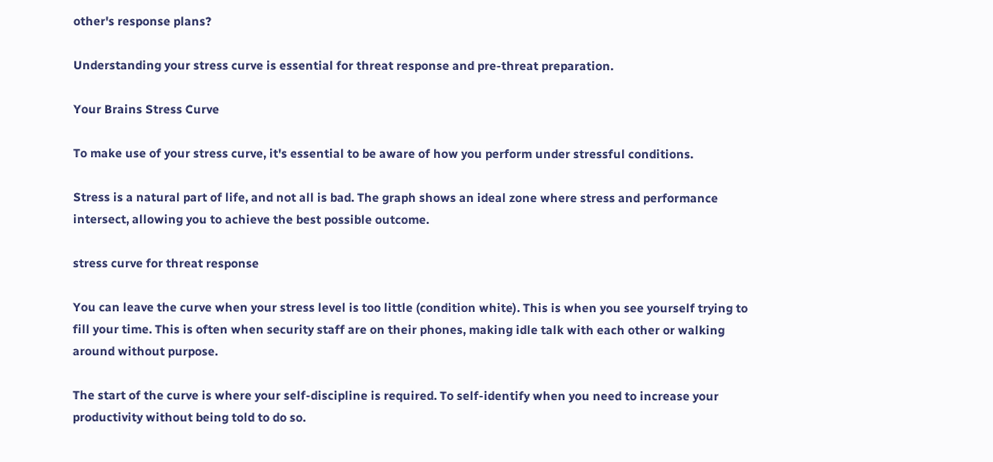other's response plans?

Understanding your stress curve is essential for threat response and pre-threat preparation.

Your Brains Stress Curve

To make use of your stress curve, it's essential to be aware of how you perform under stressful conditions.

Stress is a natural part of life, and not all is bad. The graph shows an ideal zone where stress and performance intersect, allowing you to achieve the best possible outcome.

stress curve for threat response

You can leave the curve when your stress level is too little (condition white). This is when you see yourself trying to fill your time. This is often when security staff are on their phones, making idle talk with each other or walking around without purpose.

The start of the curve is where your self-discipline is required. To self-identify when you need to increase your productivity without being told to do so.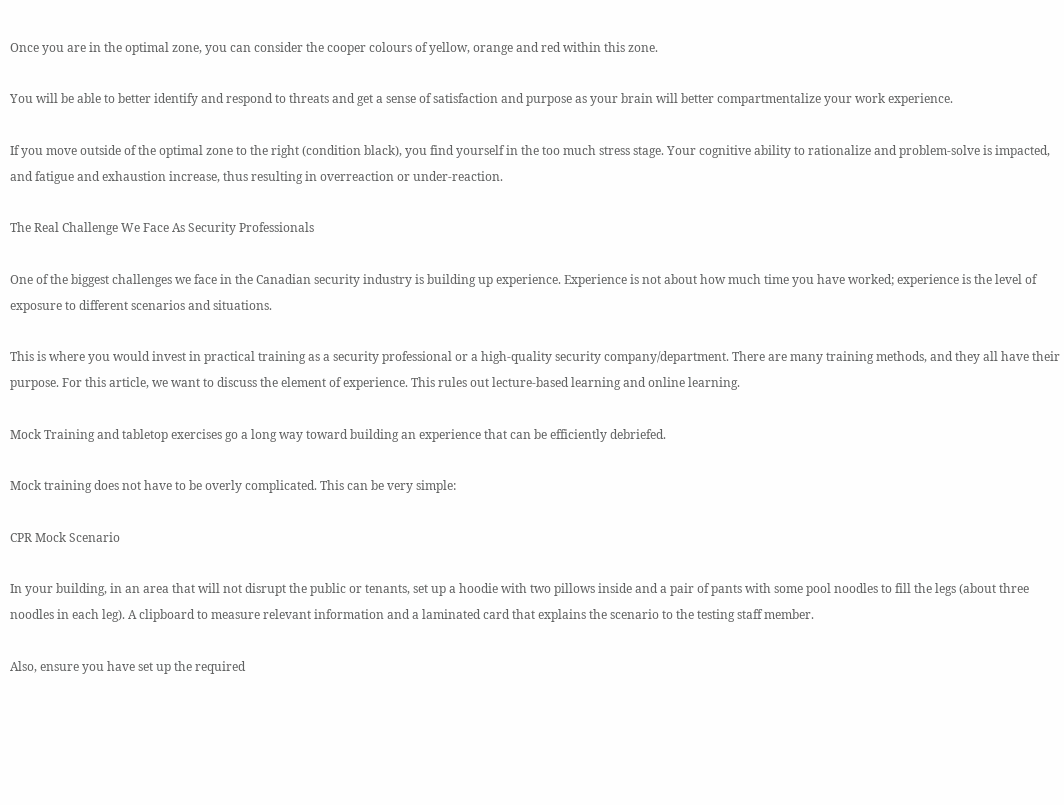Once you are in the optimal zone, you can consider the cooper colours of yellow, orange and red within this zone.

You will be able to better identify and respond to threats and get a sense of satisfaction and purpose as your brain will better compartmentalize your work experience.

If you move outside of the optimal zone to the right (condition black), you find yourself in the too much stress stage. Your cognitive ability to rationalize and problem-solve is impacted, and fatigue and exhaustion increase, thus resulting in overreaction or under-reaction.

The Real Challenge We Face As Security Professionals

One of the biggest challenges we face in the Canadian security industry is building up experience. Experience is not about how much time you have worked; experience is the level of exposure to different scenarios and situations.

This is where you would invest in practical training as a security professional or a high-quality security company/department. There are many training methods, and they all have their purpose. For this article, we want to discuss the element of experience. This rules out lecture-based learning and online learning.

Mock Training and tabletop exercises go a long way toward building an experience that can be efficiently debriefed.

Mock training does not have to be overly complicated. This can be very simple:

CPR Mock Scenario

In your building, in an area that will not disrupt the public or tenants, set up a hoodie with two pillows inside and a pair of pants with some pool noodles to fill the legs (about three noodles in each leg). A clipboard to measure relevant information and a laminated card that explains the scenario to the testing staff member.

Also, ensure you have set up the required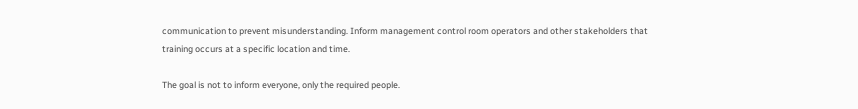communication to prevent misunderstanding. Inform management control room operators and other stakeholders that training occurs at a specific location and time.

The goal is not to inform everyone, only the required people.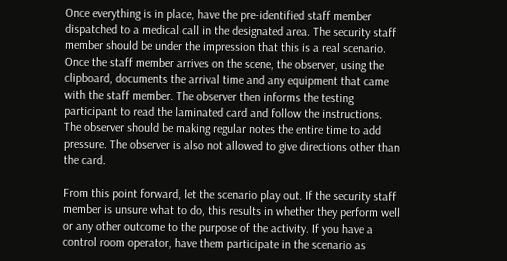Once everything is in place, have the pre-identified staff member dispatched to a medical call in the designated area. The security staff member should be under the impression that this is a real scenario. Once the staff member arrives on the scene, the observer, using the clipboard, documents the arrival time and any equipment that came with the staff member. The observer then informs the testing participant to read the laminated card and follow the instructions. The observer should be making regular notes the entire time to add pressure. The observer is also not allowed to give directions other than the card.

From this point forward, let the scenario play out. If the security staff member is unsure what to do, this results in whether they perform well or any other outcome to the purpose of the activity. If you have a control room operator, have them participate in the scenario as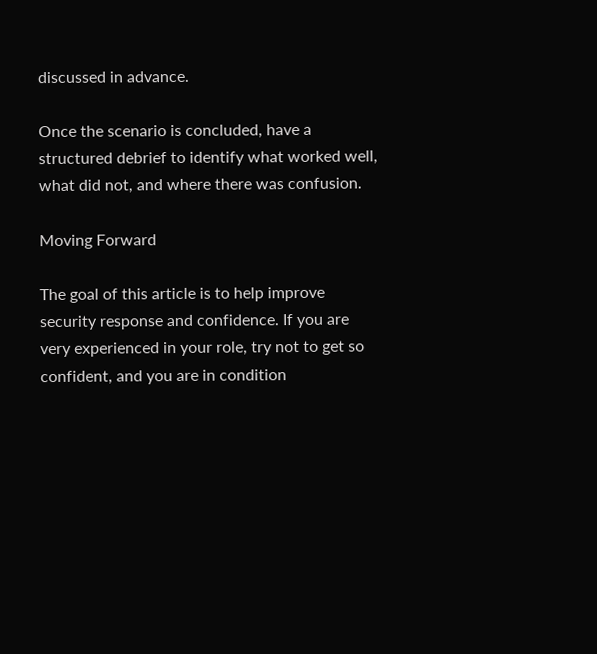discussed in advance.

Once the scenario is concluded, have a structured debrief to identify what worked well, what did not, and where there was confusion.

Moving Forward

The goal of this article is to help improve security response and confidence. If you are very experienced in your role, try not to get so confident, and you are in condition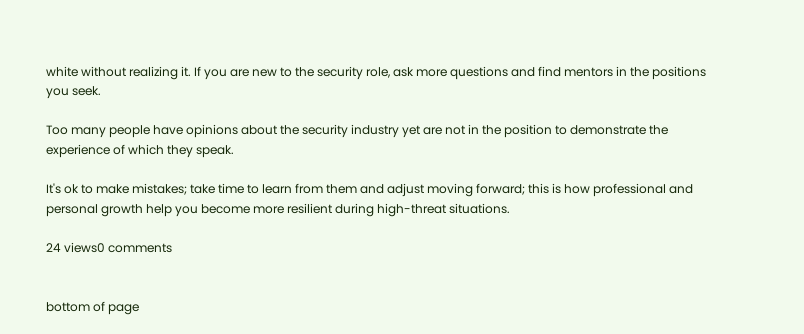white without realizing it. If you are new to the security role, ask more questions and find mentors in the positions you seek.

Too many people have opinions about the security industry yet are not in the position to demonstrate the experience of which they speak.

It's ok to make mistakes; take time to learn from them and adjust moving forward; this is how professional and personal growth help you become more resilient during high-threat situations.

24 views0 comments


bottom of page